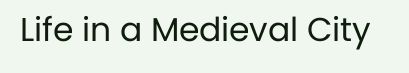Life in a Medieval City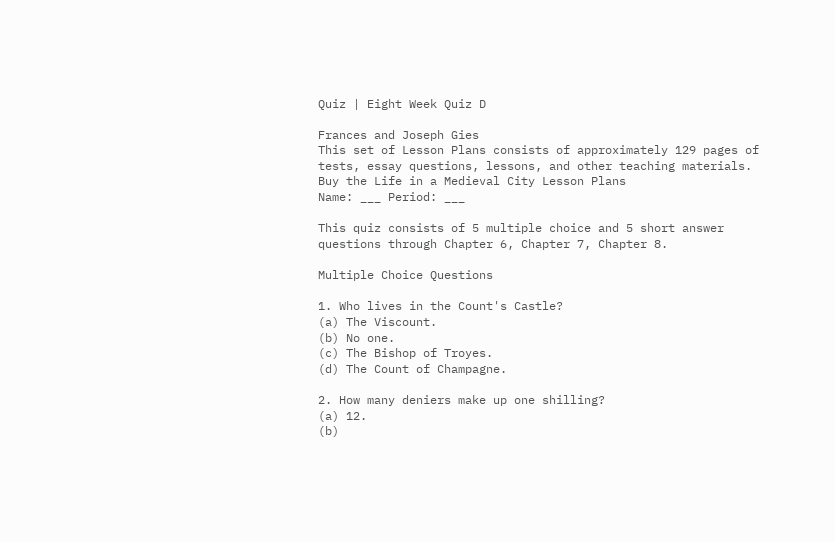Quiz | Eight Week Quiz D

Frances and Joseph Gies
This set of Lesson Plans consists of approximately 129 pages of tests, essay questions, lessons, and other teaching materials.
Buy the Life in a Medieval City Lesson Plans
Name: ___ Period: ___

This quiz consists of 5 multiple choice and 5 short answer questions through Chapter 6, Chapter 7, Chapter 8.

Multiple Choice Questions

1. Who lives in the Count's Castle?
(a) The Viscount.
(b) No one.
(c) The Bishop of Troyes.
(d) The Count of Champagne.

2. How many deniers make up one shilling?
(a) 12.
(b)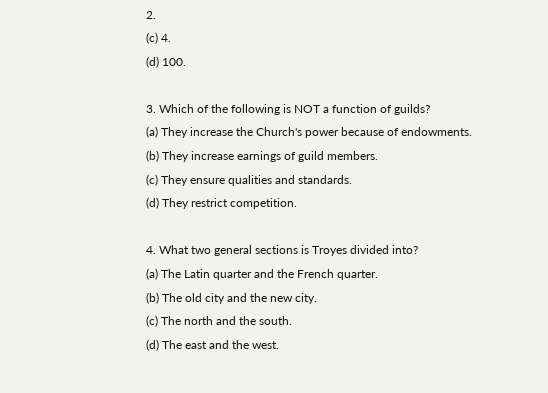2.
(c) 4.
(d) 100.

3. Which of the following is NOT a function of guilds?
(a) They increase the Church's power because of endowments.
(b) They increase earnings of guild members.
(c) They ensure qualities and standards.
(d) They restrict competition.

4. What two general sections is Troyes divided into?
(a) The Latin quarter and the French quarter.
(b) The old city and the new city.
(c) The north and the south.
(d) The east and the west.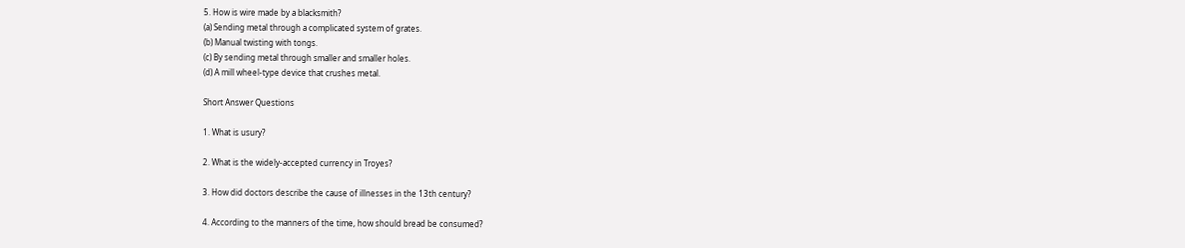5. How is wire made by a blacksmith?
(a) Sending metal through a complicated system of grates.
(b) Manual twisting with tongs.
(c) By sending metal through smaller and smaller holes.
(d) A mill wheel-type device that crushes metal.

Short Answer Questions

1. What is usury?

2. What is the widely-accepted currency in Troyes?

3. How did doctors describe the cause of illnesses in the 13th century?

4. According to the manners of the time, how should bread be consumed?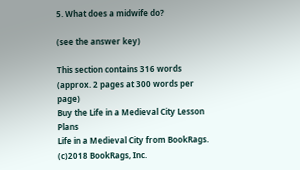5. What does a midwife do?

(see the answer key)

This section contains 316 words
(approx. 2 pages at 300 words per page)
Buy the Life in a Medieval City Lesson Plans
Life in a Medieval City from BookRags. (c)2018 BookRags, Inc.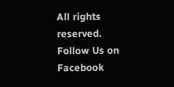All rights reserved.
Follow Us on Facebook